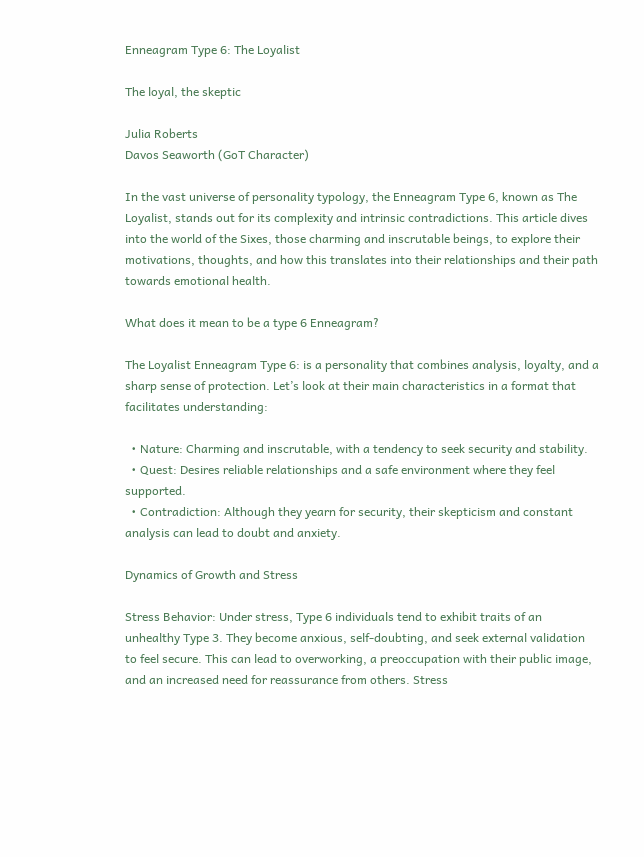Enneagram Type 6: The Loyalist

The loyal, the skeptic

Julia Roberts
Davos Seaworth (GoT Character)

In the vast universe of personality typology, the Enneagram Type 6, known as The Loyalist, stands out for its complexity and intrinsic contradictions. This article dives into the world of the Sixes, those charming and inscrutable beings, to explore their motivations, thoughts, and how this translates into their relationships and their path towards emotional health.

What does it mean to be a type 6 Enneagram?

The Loyalist Enneagram Type 6: is a personality that combines analysis, loyalty, and a sharp sense of protection. Let’s look at their main characteristics in a format that facilitates understanding:

  • Nature: Charming and inscrutable, with a tendency to seek security and stability.
  • Quest: Desires reliable relationships and a safe environment where they feel supported.
  • Contradiction: Although they yearn for security, their skepticism and constant analysis can lead to doubt and anxiety.

Dynamics of Growth and Stress

Stress Behavior: Under stress, Type 6 individuals tend to exhibit traits of an unhealthy Type 3. They become anxious, self-doubting, and seek external validation to feel secure. This can lead to overworking, a preoccupation with their public image, and an increased need for reassurance from others. Stress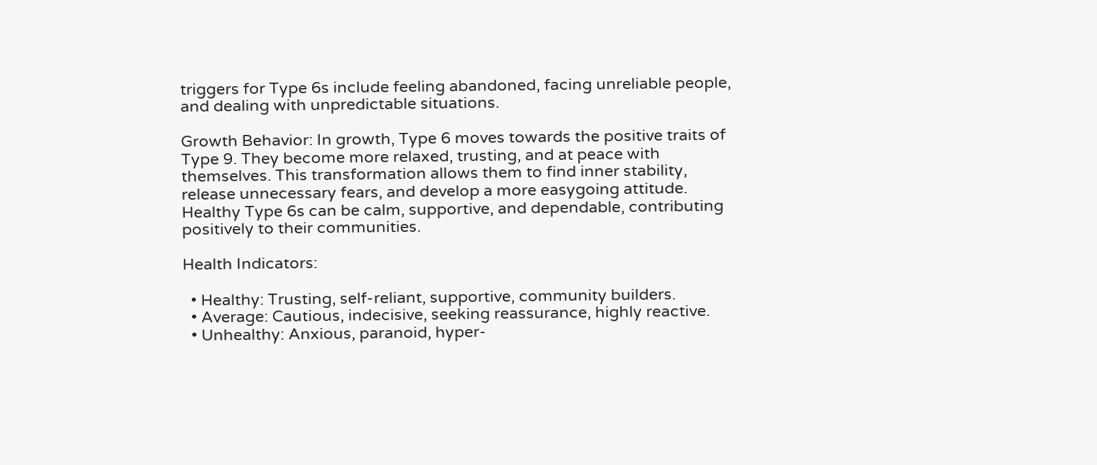triggers for Type 6s include feeling abandoned, facing unreliable people, and dealing with unpredictable situations.

Growth Behavior: In growth, Type 6 moves towards the positive traits of Type 9. They become more relaxed, trusting, and at peace with themselves. This transformation allows them to find inner stability, release unnecessary fears, and develop a more easygoing attitude. Healthy Type 6s can be calm, supportive, and dependable, contributing positively to their communities.

Health Indicators:

  • Healthy: Trusting, self-reliant, supportive, community builders.
  • Average: Cautious, indecisive, seeking reassurance, highly reactive.
  • Unhealthy: Anxious, paranoid, hyper-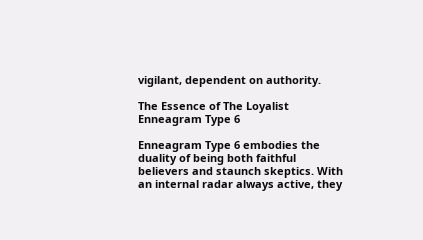vigilant, dependent on authority.

The Essence of The Loyalist Enneagram Type 6

Enneagram Type 6 embodies the duality of being both faithful believers and staunch skeptics. With an internal radar always active, they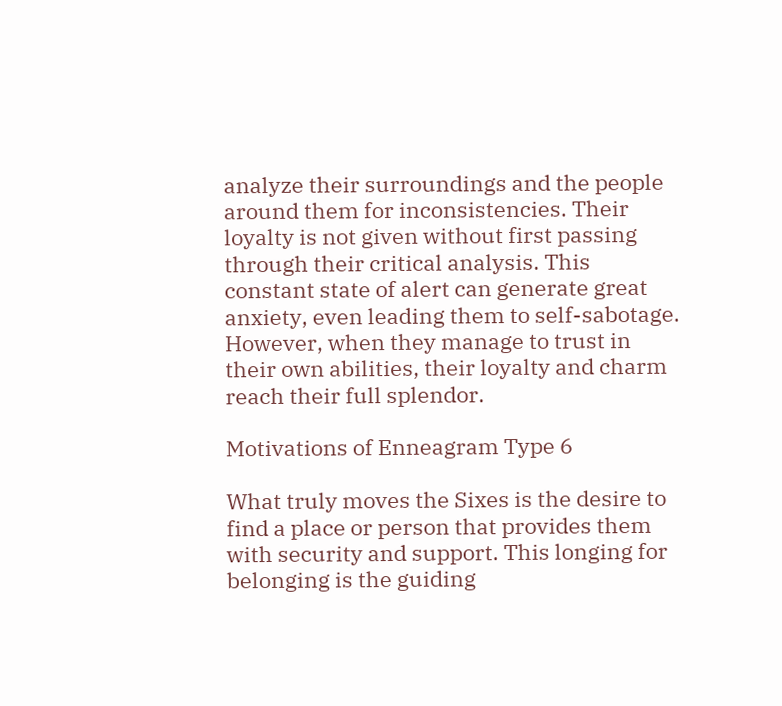analyze their surroundings and the people around them for inconsistencies. Their loyalty is not given without first passing through their critical analysis. This constant state of alert can generate great anxiety, even leading them to self-sabotage. However, when they manage to trust in their own abilities, their loyalty and charm reach their full splendor.

Motivations of Enneagram Type 6

What truly moves the Sixes is the desire to find a place or person that provides them with security and support. This longing for belonging is the guiding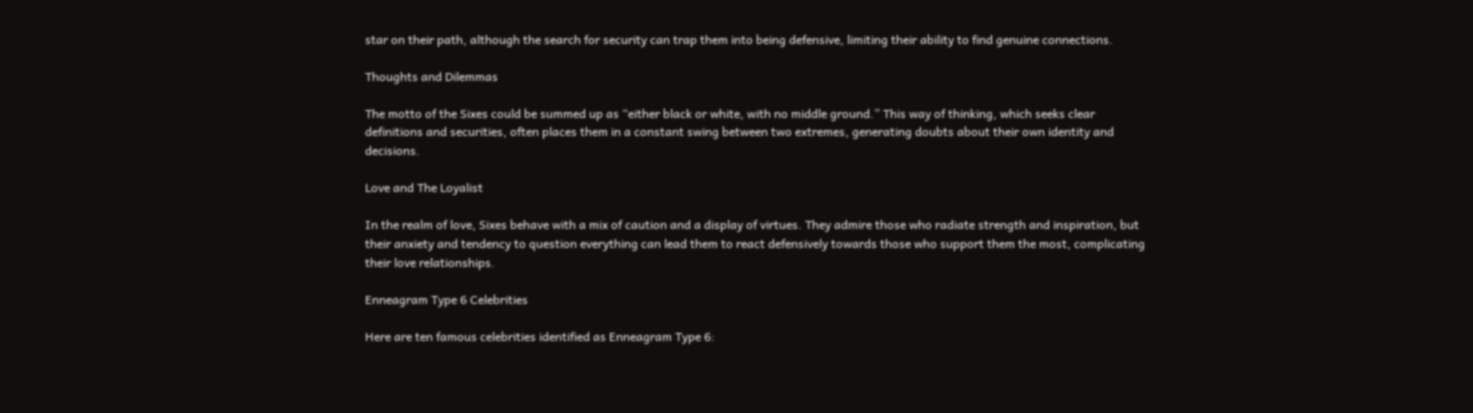star on their path, although the search for security can trap them into being defensive, limiting their ability to find genuine connections.

Thoughts and Dilemmas

The motto of the Sixes could be summed up as “either black or white, with no middle ground.” This way of thinking, which seeks clear definitions and securities, often places them in a constant swing between two extremes, generating doubts about their own identity and decisions.

Love and The Loyalist

In the realm of love, Sixes behave with a mix of caution and a display of virtues. They admire those who radiate strength and inspiration, but their anxiety and tendency to question everything can lead them to react defensively towards those who support them the most, complicating their love relationships.

Enneagram Type 6 Celebrities

Here are ten famous celebrities identified as Enneagram Type 6: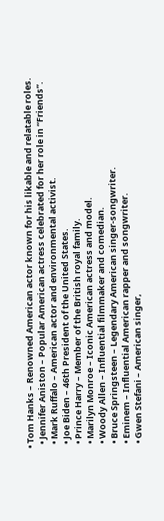• Tom Hanks – Renowned American actor known for his likable and relatable roles.
  • Jennifer Aniston – Popular American actress celebrated for her role in “Friends”.
  • Mark Ruffalo – American actor and environmental activist.
  • Joe Biden – 46th President of the United States.
  • Prince Harry – Member of the British royal family.
  • Marilyn Monroe – Iconic American actress and model.
  • Woody Allen – Influential filmmaker and comedian.
  • Bruce Springsteen – Legendary American singer-songwriter.
  • Eminem – Influential American rapper and songwriter.
  • Gwen Stefani – American singer,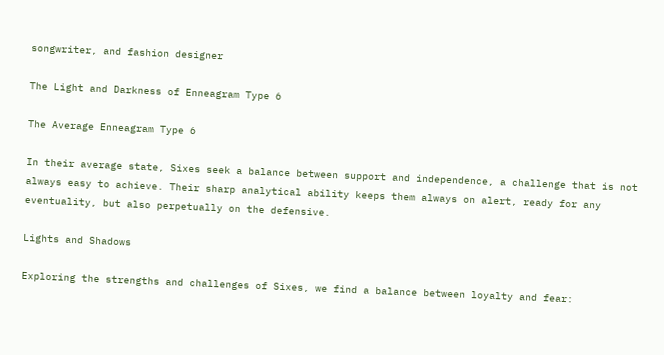songwriter, and fashion designer

The Light and Darkness of Enneagram Type 6

The Average Enneagram Type 6

In their average state, Sixes seek a balance between support and independence, a challenge that is not always easy to achieve. Their sharp analytical ability keeps them always on alert, ready for any eventuality, but also perpetually on the defensive.

Lights and Shadows

Exploring the strengths and challenges of Sixes, we find a balance between loyalty and fear: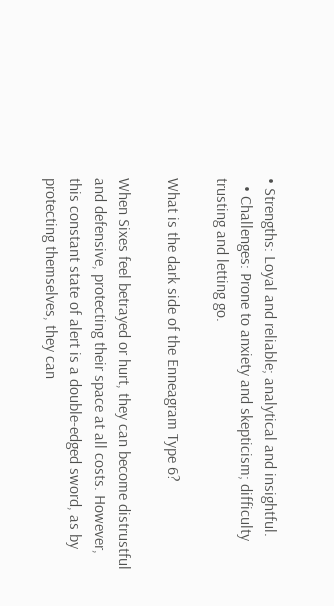• Strengths: Loyal and reliable; analytical and insightful.
  • Challenges: Prone to anxiety and skepticism; difficulty trusting and letting go.

What is the dark side of the Enneagram Type 6?

When Sixes feel betrayed or hurt, they can become distrustful and defensive, protecting their space at all costs. However, this constant state of alert is a double-edged sword, as by protecting themselves, they can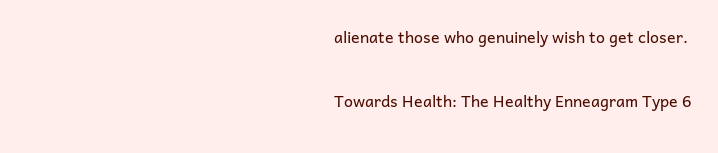alienate those who genuinely wish to get closer.

Towards Health: The Healthy Enneagram Type 6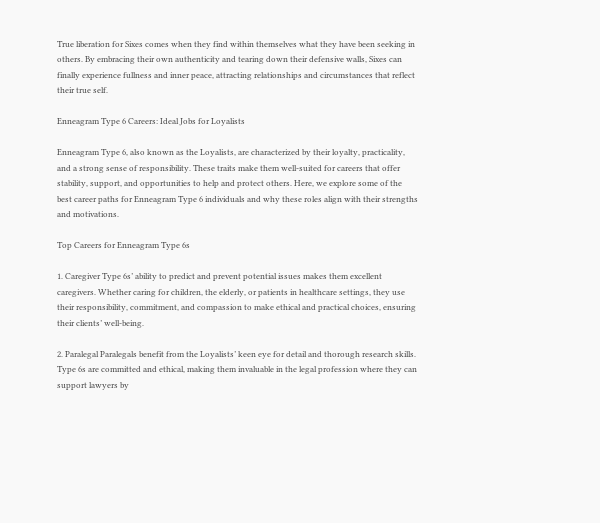True liberation for Sixes comes when they find within themselves what they have been seeking in others. By embracing their own authenticity and tearing down their defensive walls, Sixes can finally experience fullness and inner peace, attracting relationships and circumstances that reflect their true self.

Enneagram Type 6 Careers: Ideal Jobs for Loyalists

Enneagram Type 6, also known as the Loyalists, are characterized by their loyalty, practicality, and a strong sense of responsibility. These traits make them well-suited for careers that offer stability, support, and opportunities to help and protect others. Here, we explore some of the best career paths for Enneagram Type 6 individuals and why these roles align with their strengths and motivations.

Top Careers for Enneagram Type 6s

1. Caregiver Type 6s’ ability to predict and prevent potential issues makes them excellent caregivers. Whether caring for children, the elderly, or patients in healthcare settings, they use their responsibility, commitment, and compassion to make ethical and practical choices, ensuring their clients’ well-being.

2. Paralegal Paralegals benefit from the Loyalists’ keen eye for detail and thorough research skills. Type 6s are committed and ethical, making them invaluable in the legal profession where they can support lawyers by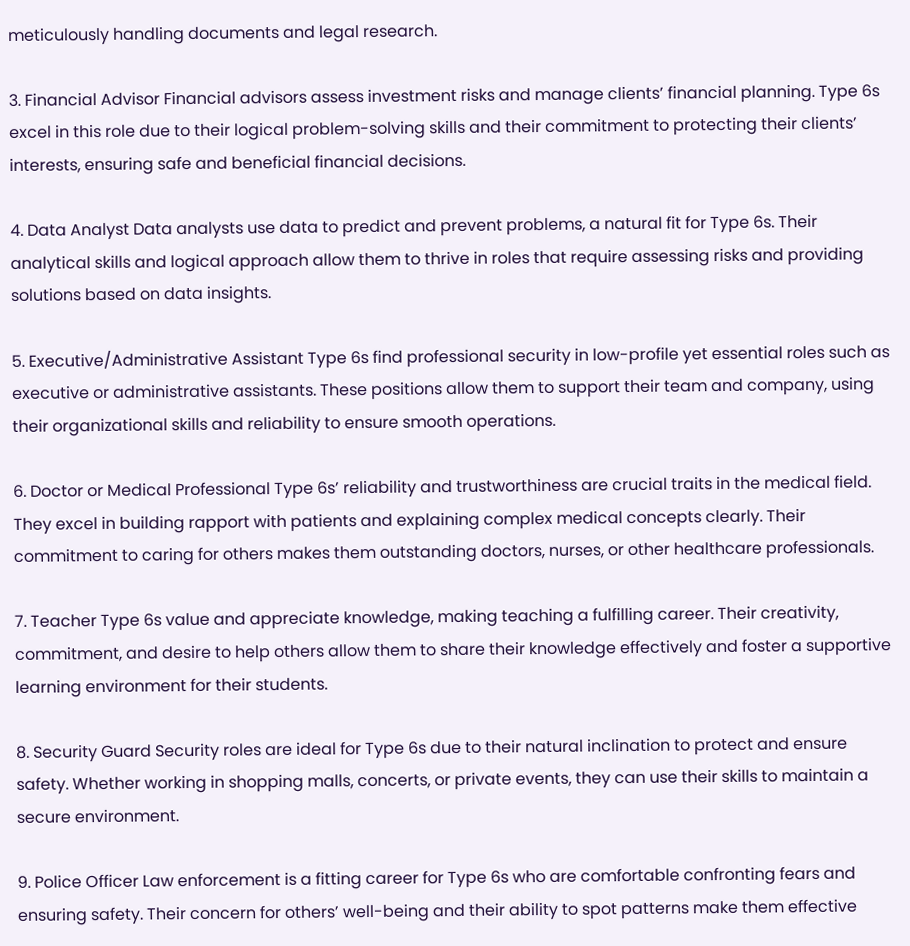meticulously handling documents and legal research.

3. Financial Advisor Financial advisors assess investment risks and manage clients’ financial planning. Type 6s excel in this role due to their logical problem-solving skills and their commitment to protecting their clients’ interests, ensuring safe and beneficial financial decisions.

4. Data Analyst Data analysts use data to predict and prevent problems, a natural fit for Type 6s. Their analytical skills and logical approach allow them to thrive in roles that require assessing risks and providing solutions based on data insights.

5. Executive/Administrative Assistant Type 6s find professional security in low-profile yet essential roles such as executive or administrative assistants. These positions allow them to support their team and company, using their organizational skills and reliability to ensure smooth operations.

6. Doctor or Medical Professional Type 6s’ reliability and trustworthiness are crucial traits in the medical field. They excel in building rapport with patients and explaining complex medical concepts clearly. Their commitment to caring for others makes them outstanding doctors, nurses, or other healthcare professionals.

7. Teacher Type 6s value and appreciate knowledge, making teaching a fulfilling career. Their creativity, commitment, and desire to help others allow them to share their knowledge effectively and foster a supportive learning environment for their students.

8. Security Guard Security roles are ideal for Type 6s due to their natural inclination to protect and ensure safety. Whether working in shopping malls, concerts, or private events, they can use their skills to maintain a secure environment.

9. Police Officer Law enforcement is a fitting career for Type 6s who are comfortable confronting fears and ensuring safety. Their concern for others’ well-being and their ability to spot patterns make them effective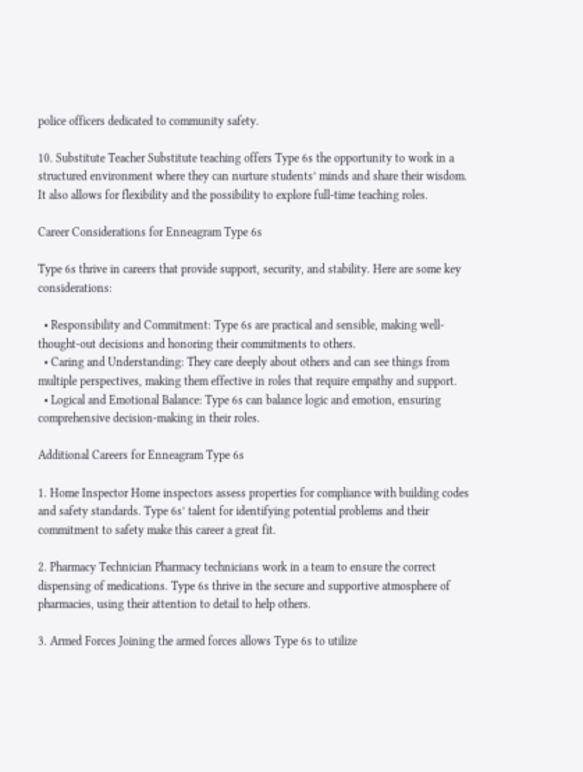police officers dedicated to community safety.

10. Substitute Teacher Substitute teaching offers Type 6s the opportunity to work in a structured environment where they can nurture students’ minds and share their wisdom. It also allows for flexibility and the possibility to explore full-time teaching roles.

Career Considerations for Enneagram Type 6s

Type 6s thrive in careers that provide support, security, and stability. Here are some key considerations:

  • Responsibility and Commitment: Type 6s are practical and sensible, making well-thought-out decisions and honoring their commitments to others.
  • Caring and Understanding: They care deeply about others and can see things from multiple perspectives, making them effective in roles that require empathy and support.
  • Logical and Emotional Balance: Type 6s can balance logic and emotion, ensuring comprehensive decision-making in their roles.

Additional Careers for Enneagram Type 6s

1. Home Inspector Home inspectors assess properties for compliance with building codes and safety standards. Type 6s’ talent for identifying potential problems and their commitment to safety make this career a great fit.

2. Pharmacy Technician Pharmacy technicians work in a team to ensure the correct dispensing of medications. Type 6s thrive in the secure and supportive atmosphere of pharmacies, using their attention to detail to help others.

3. Armed Forces Joining the armed forces allows Type 6s to utilize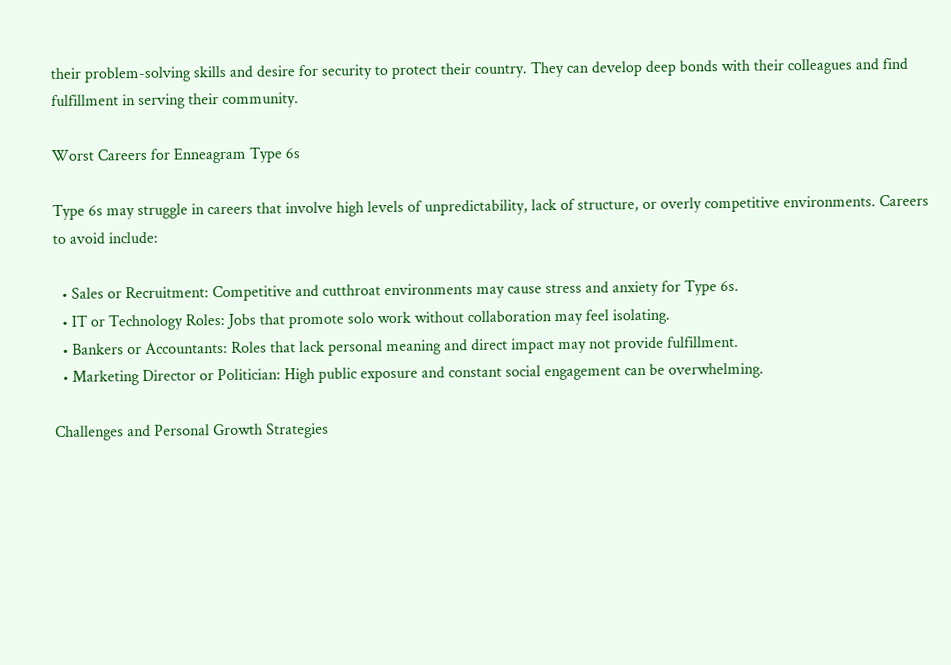their problem-solving skills and desire for security to protect their country. They can develop deep bonds with their colleagues and find fulfillment in serving their community.

Worst Careers for Enneagram Type 6s

Type 6s may struggle in careers that involve high levels of unpredictability, lack of structure, or overly competitive environments. Careers to avoid include:

  • Sales or Recruitment: Competitive and cutthroat environments may cause stress and anxiety for Type 6s.
  • IT or Technology Roles: Jobs that promote solo work without collaboration may feel isolating.
  • Bankers or Accountants: Roles that lack personal meaning and direct impact may not provide fulfillment.
  • Marketing Director or Politician: High public exposure and constant social engagement can be overwhelming.

Challenges and Personal Growth Strategies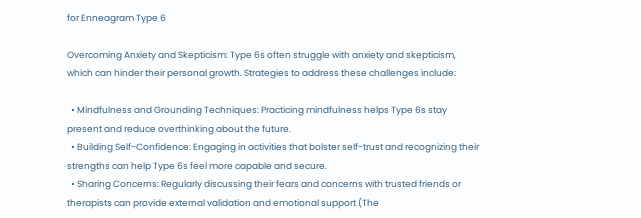for Enneagram Type 6

Overcoming Anxiety and Skepticism: Type 6s often struggle with anxiety and skepticism, which can hinder their personal growth. Strategies to address these challenges include:

  • Mindfulness and Grounding Techniques: Practicing mindfulness helps Type 6s stay present and reduce overthinking about the future.
  • Building Self-Confidence: Engaging in activities that bolster self-trust and recognizing their strengths can help Type 6s feel more capable and secure.
  • Sharing Concerns: Regularly discussing their fears and concerns with trusted friends or therapists can provide external validation and emotional support (The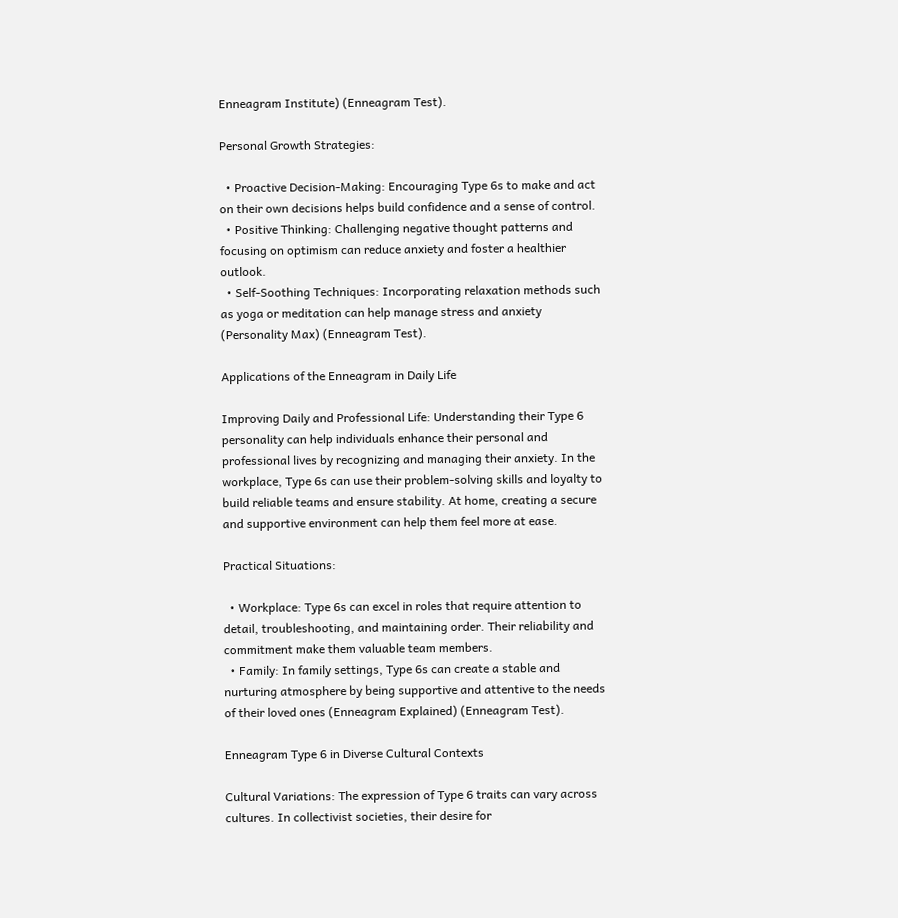Enneagram Institute) (Enneagram Test).

Personal Growth Strategies:

  • Proactive Decision-Making: Encouraging Type 6s to make and act on their own decisions helps build confidence and a sense of control.
  • Positive Thinking: Challenging negative thought patterns and focusing on optimism can reduce anxiety and foster a healthier outlook.
  • Self-Soothing Techniques: Incorporating relaxation methods such as yoga or meditation can help manage stress and anxiety (Personality Max) (Enneagram Test).

Applications of the Enneagram in Daily Life

Improving Daily and Professional Life: Understanding their Type 6 personality can help individuals enhance their personal and professional lives by recognizing and managing their anxiety. In the workplace, Type 6s can use their problem-solving skills and loyalty to build reliable teams and ensure stability. At home, creating a secure and supportive environment can help them feel more at ease.

Practical Situations:

  • Workplace: Type 6s can excel in roles that require attention to detail, troubleshooting, and maintaining order. Their reliability and commitment make them valuable team members.
  • Family: In family settings, Type 6s can create a stable and nurturing atmosphere by being supportive and attentive to the needs of their loved ones (Enneagram Explained) (Enneagram Test).

Enneagram Type 6 in Diverse Cultural Contexts

Cultural Variations: The expression of Type 6 traits can vary across cultures. In collectivist societies, their desire for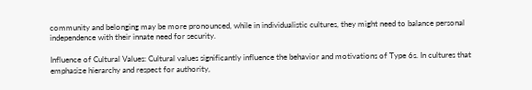community and belonging may be more pronounced, while in individualistic cultures, they might need to balance personal independence with their innate need for security.

Influence of Cultural Values: Cultural values significantly influence the behavior and motivations of Type 6s. In cultures that emphasize hierarchy and respect for authority,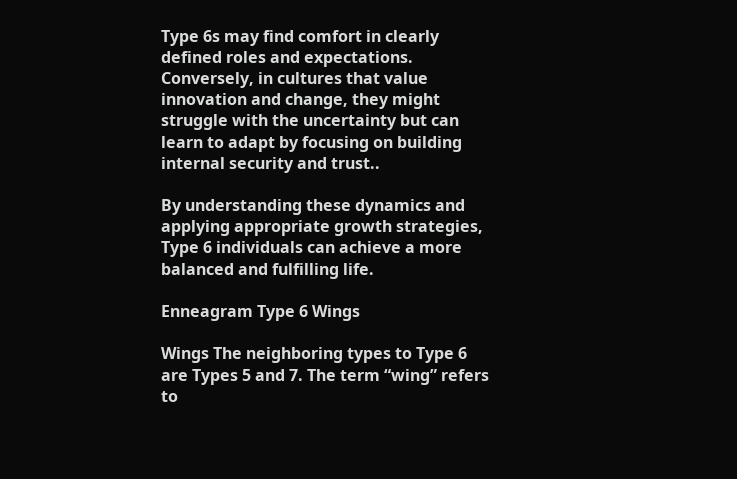Type 6s may find comfort in clearly defined roles and expectations. Conversely, in cultures that value innovation and change, they might struggle with the uncertainty but can learn to adapt by focusing on building internal security and trust..

By understanding these dynamics and applying appropriate growth strategies, Type 6 individuals can achieve a more balanced and fulfilling life.

Enneagram Type 6 Wings

Wings The neighboring types to Type 6 are Types 5 and 7. The term “wing” refers to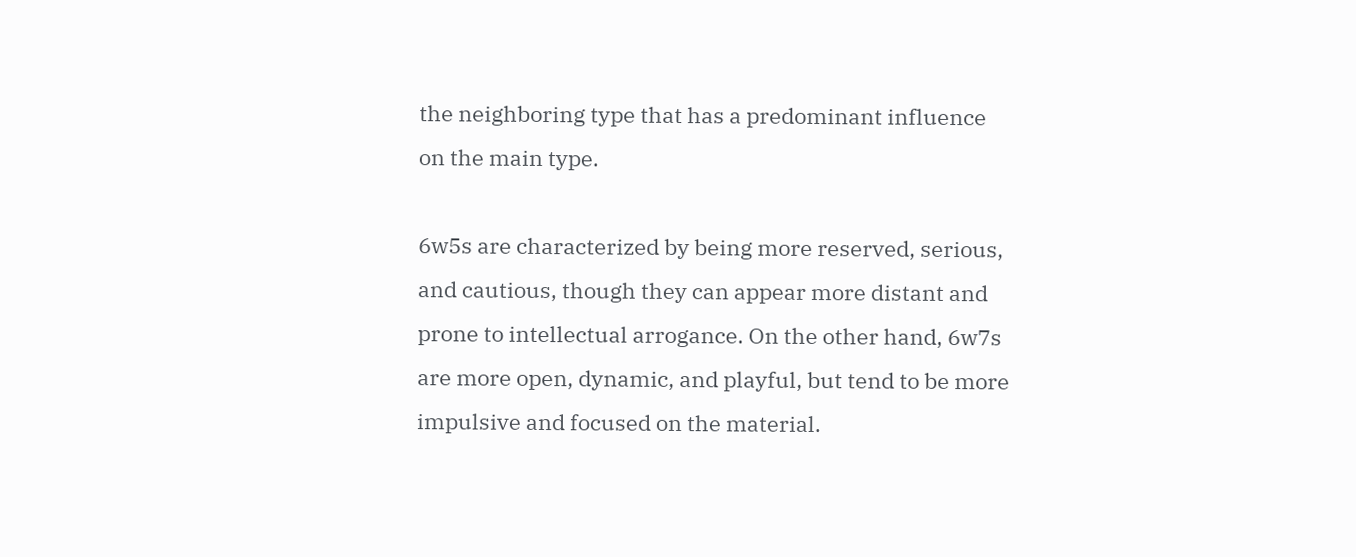the neighboring type that has a predominant influence on the main type.

6w5s are characterized by being more reserved, serious, and cautious, though they can appear more distant and prone to intellectual arrogance. On the other hand, 6w7s are more open, dynamic, and playful, but tend to be more impulsive and focused on the material.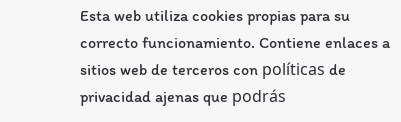Esta web utiliza cookies propias para su correcto funcionamiento. Contiene enlaces a sitios web de terceros con políticas de privacidad ajenas que podrás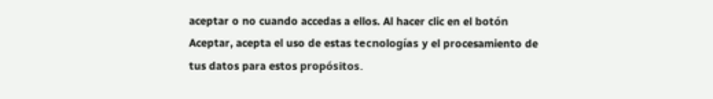aceptar o no cuando accedas a ellos. Al hacer clic en el botón Aceptar, acepta el uso de estas tecnologías y el procesamiento de tus datos para estos propósitos.